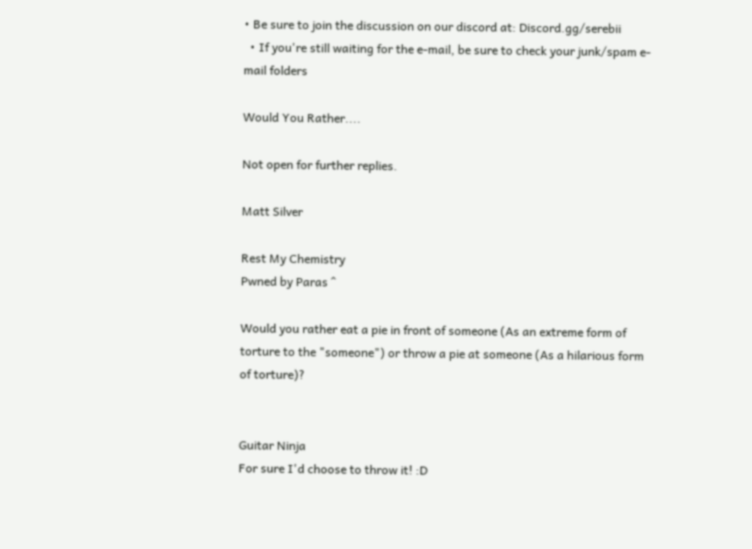• Be sure to join the discussion on our discord at: Discord.gg/serebii
  • If you're still waiting for the e-mail, be sure to check your junk/spam e-mail folders

Would You Rather....

Not open for further replies.

Matt Silver

Rest My Chemistry
Pwned by Paras ^

Would you rather eat a pie in front of someone (As an extreme form of torture to the "someone") or throw a pie at someone (As a hilarious form of torture)?


Guitar Ninja
For sure I'd choose to throw it! :D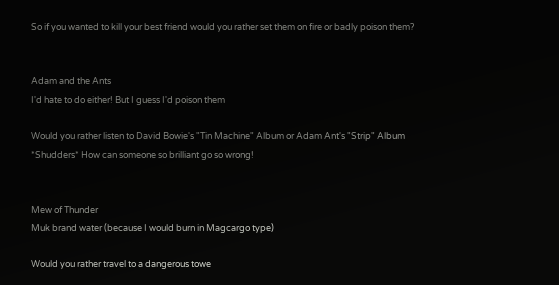So if you wanted to kill your best friend would you rather set them on fire or badly poison them?


Adam and the Ants
I'd hate to do either! But I guess I'd poison them

Would you rather listen to David Bowie's "Tin Machine" Album or Adam Ant's "Strip" Album
*Shudders* How can someone so brilliant go so wrong!


Mew of Thunder
Muk brand water (because I would burn in Magcargo type)

Would you rather travel to a dangerous towe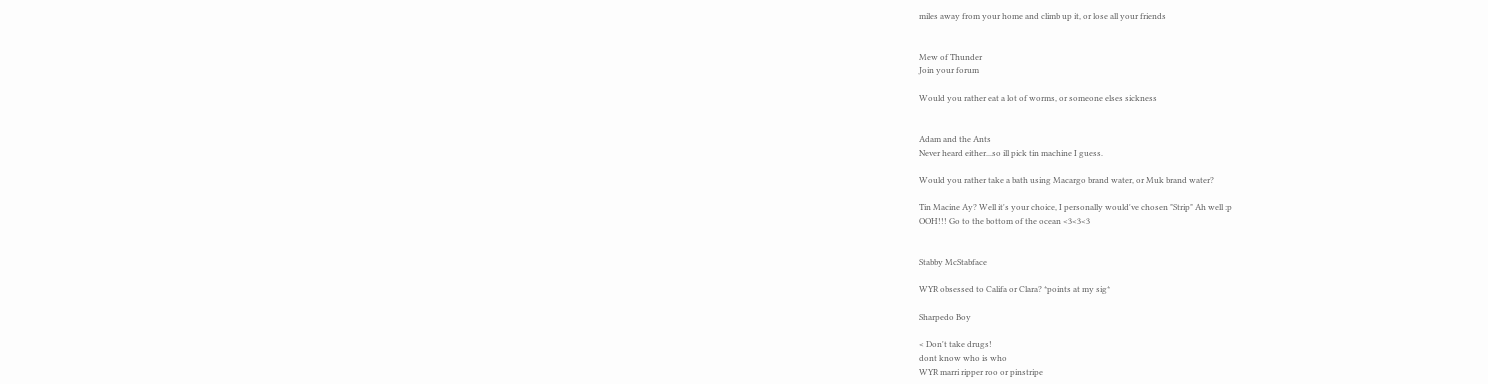miles away from your home and climb up it, or lose all your friends


Mew of Thunder
Join your forum

Would you rather eat a lot of worms, or someone elses sickness


Adam and the Ants
Never heard either...so ill pick tin machine I guess.

Would you rather take a bath using Macargo brand water, or Muk brand water?

Tin Macine Ay? Well it's your choice, I personally would've chosen "Strip" Ah well :p
OOH!!! Go to the bottom of the ocean <3<3<3


Stabby McStabface

WYR obsessed to Califa or Clara? *points at my sig*

Sharpedo Boy

< Don't take drugs!
dont know who is who
WYR marri ripper roo or pinstripe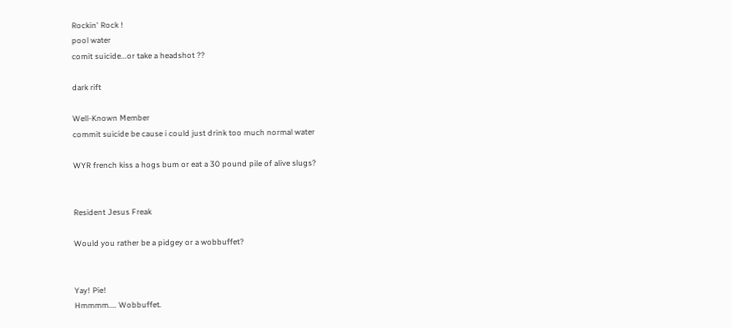Rockin' Rock !
pool water
comit suicide...or take a headshot ??

dark rift

Well-Known Member
commit suicide be cause i could just drink too much normal water

WYR french kiss a hogs bum or eat a 30 pound pile of alive slugs?


Resident Jesus Freak

Would you rather be a pidgey or a wobbuffet?


Yay! Pie!
Hmmmm.... Wobbuffet.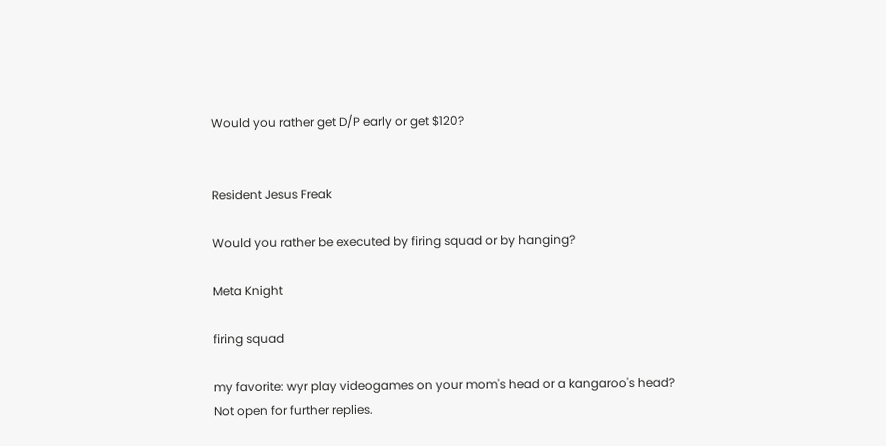Would you rather get D/P early or get $120?


Resident Jesus Freak

Would you rather be executed by firing squad or by hanging?

Meta Knight

firing squad

my favorite: wyr play videogames on your mom's head or a kangaroo's head?
Not open for further replies.